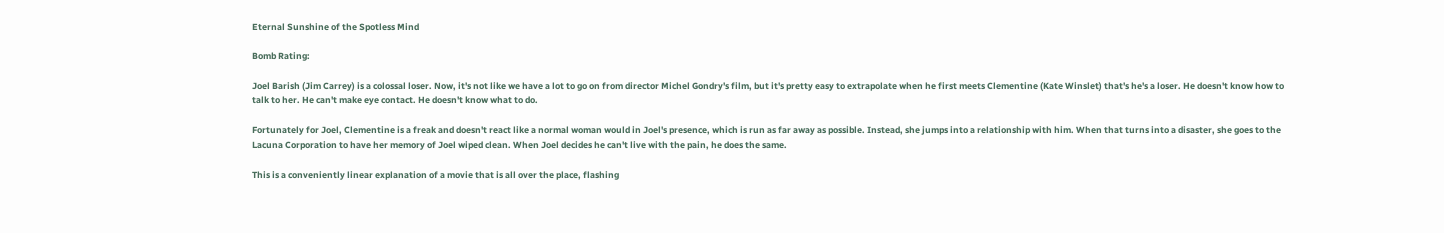Eternal Sunshine of the Spotless Mind

Bomb Rating:

Joel Barish (Jim Carrey) is a colossal loser. Now, it's not like we have a lot to go on from director Michel Gondry's film, but it's pretty easy to extrapolate when he first meets Clementine (Kate Winslet) that's he's a loser. He doesn't know how to talk to her. He can't make eye contact. He doesn't know what to do.

Fortunately for Joel, Clementine is a freak and doesn't react like a normal woman would in Joel's presence, which is run as far away as possible. Instead, she jumps into a relationship with him. When that turns into a disaster, she goes to the Lacuna Corporation to have her memory of Joel wiped clean. When Joel decides he can't live with the pain, he does the same.

This is a conveniently linear explanation of a movie that is all over the place, flashing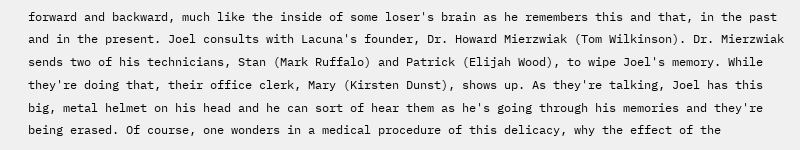forward and backward, much like the inside of some loser's brain as he remembers this and that, in the past and in the present. Joel consults with Lacuna's founder, Dr. Howard Mierzwiak (Tom Wilkinson). Dr. Mierzwiak sends two of his technicians, Stan (Mark Ruffalo) and Patrick (Elijah Wood), to wipe Joel's memory. While they're doing that, their office clerk, Mary (Kirsten Dunst), shows up. As they're talking, Joel has this big, metal helmet on his head and he can sort of hear them as he's going through his memories and they're being erased. Of course, one wonders in a medical procedure of this delicacy, why the effect of the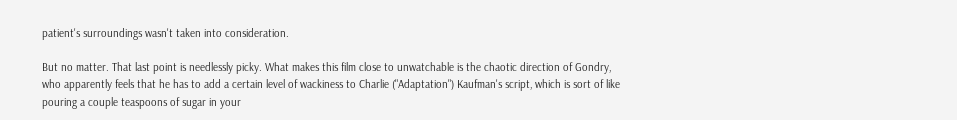patient's surroundings wasn't taken into consideration.

But no matter. That last point is needlessly picky. What makes this film close to unwatchable is the chaotic direction of Gondry, who apparently feels that he has to add a certain level of wackiness to Charlie ("Adaptation") Kaufman's script, which is sort of like pouring a couple teaspoons of sugar in your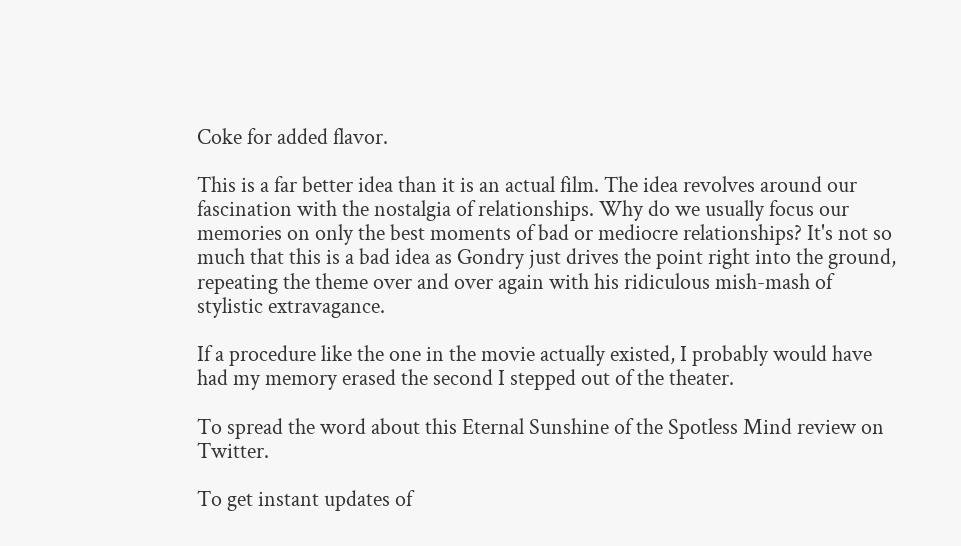Coke for added flavor.

This is a far better idea than it is an actual film. The idea revolves around our fascination with the nostalgia of relationships. Why do we usually focus our memories on only the best moments of bad or mediocre relationships? It's not so much that this is a bad idea as Gondry just drives the point right into the ground, repeating the theme over and over again with his ridiculous mish-mash of stylistic extravagance.

If a procedure like the one in the movie actually existed, I probably would have had my memory erased the second I stepped out of the theater.

To spread the word about this Eternal Sunshine of the Spotless Mind review on Twitter.

To get instant updates of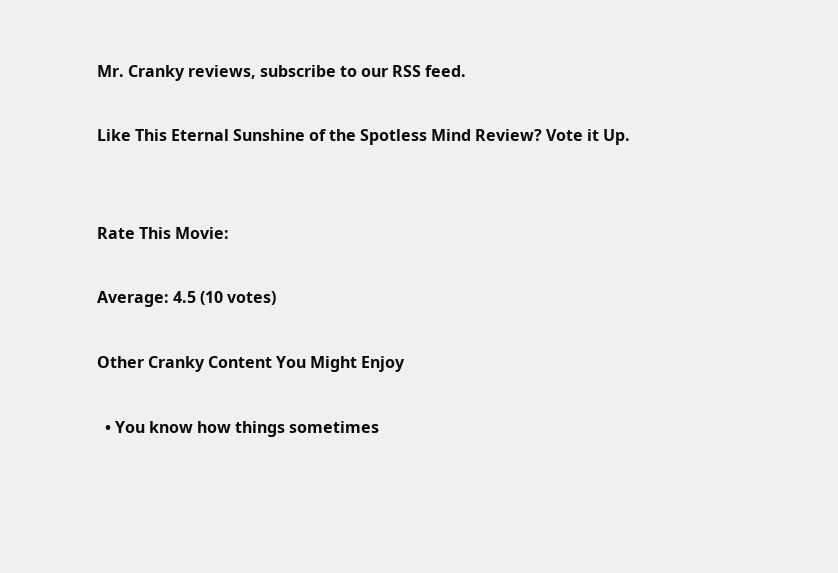Mr. Cranky reviews, subscribe to our RSS feed.

Like This Eternal Sunshine of the Spotless Mind Review? Vote it Up.


Rate This Movie:

Average: 4.5 (10 votes)

Other Cranky Content You Might Enjoy

  • You know how things sometimes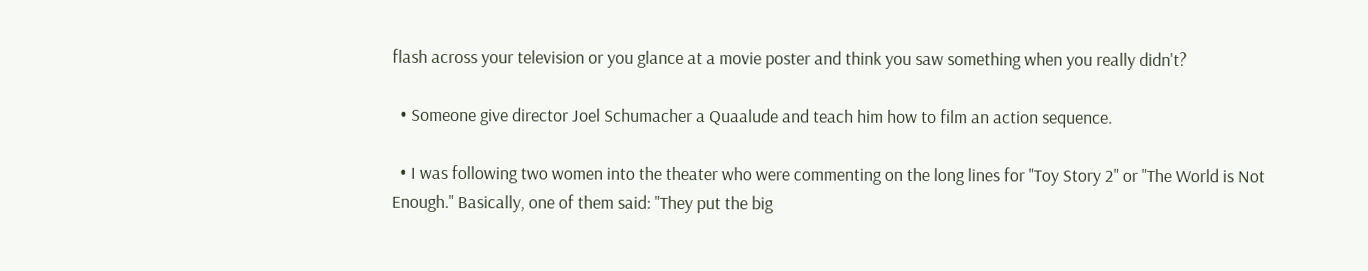flash across your television or you glance at a movie poster and think you saw something when you really didn't?

  • Someone give director Joel Schumacher a Quaalude and teach him how to film an action sequence.

  • I was following two women into the theater who were commenting on the long lines for "Toy Story 2" or "The World is Not Enough." Basically, one of them said: "They put the big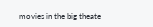movies in the big theate